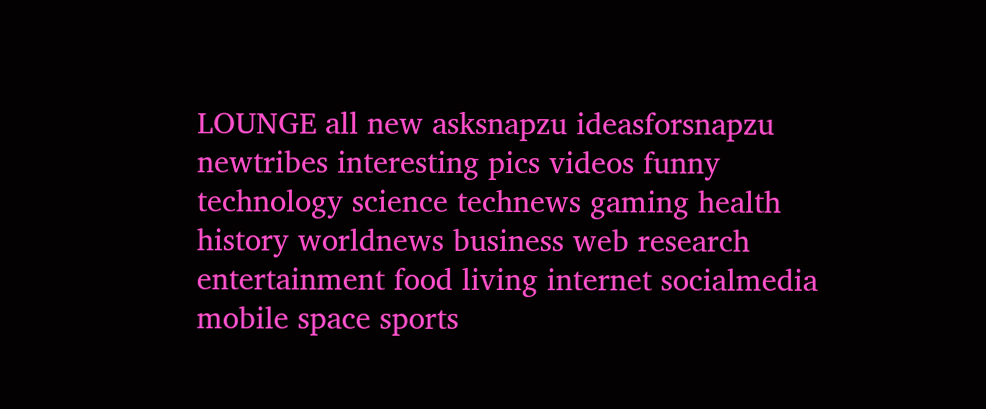LOUNGE all new asksnapzu ideasforsnapzu newtribes interesting pics videos funny technology science technews gaming health history worldnews business web research entertainment food living internet socialmedia mobile space sports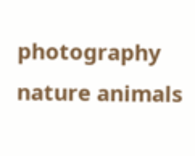photography nature animals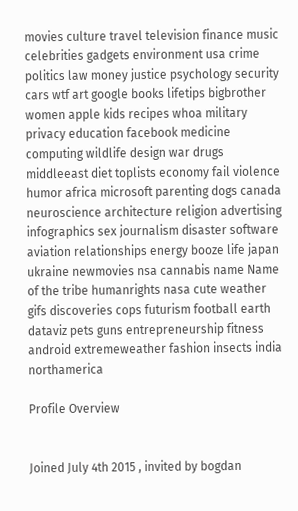movies culture travel television finance music celebrities gadgets environment usa crime politics law money justice psychology security cars wtf art google books lifetips bigbrother women apple kids recipes whoa military privacy education facebook medicine computing wildlife design war drugs middleeast diet toplists economy fail violence humor africa microsoft parenting dogs canada neuroscience architecture religion advertising infographics sex journalism disaster software aviation relationships energy booze life japan ukraine newmovies nsa cannabis name Name of the tribe humanrights nasa cute weather gifs discoveries cops futurism football earth dataviz pets guns entrepreneurship fitness android extremeweather fashion insects india northamerica

Profile Overview


Joined July 4th 2015 , invited by bogdan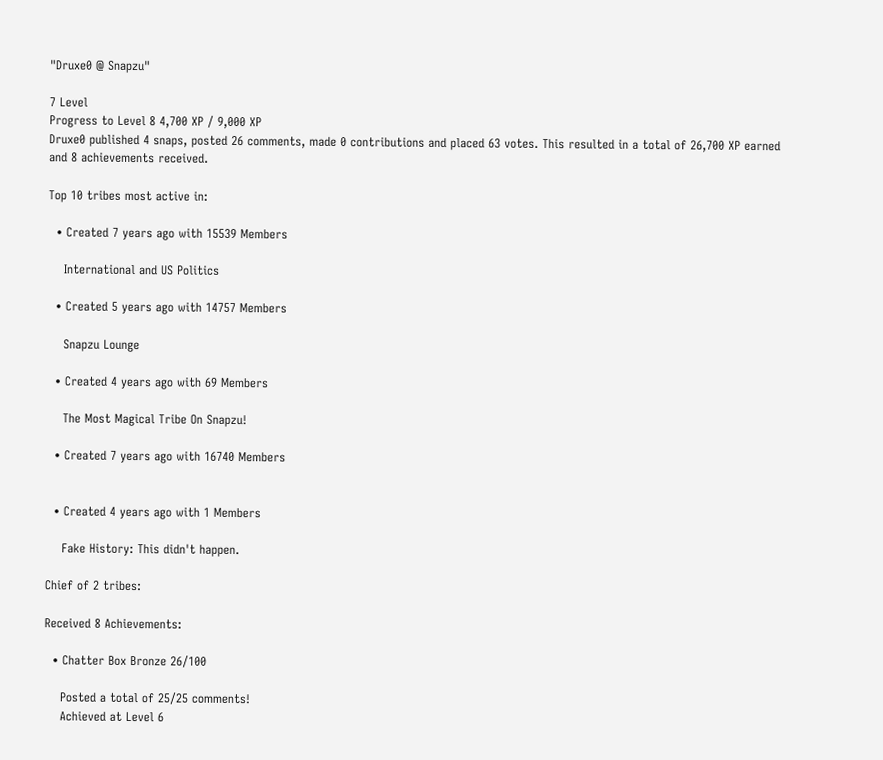"Druxe0 @ Snapzu"

7 Level
Progress to Level 8 4,700 XP / 9,000 XP
Druxe0 published 4 snaps, posted 26 comments, made 0 contributions and placed 63 votes. This resulted in a total of 26,700 XP earned and 8 achievements received.

Top 10 tribes most active in:

  • Created 7 years ago with 15539 Members

    International and US Politics

  • Created 5 years ago with 14757 Members

    Snapzu Lounge

  • Created 4 years ago with 69 Members

    The Most Magical Tribe On Snapzu!

  • Created 7 years ago with 16740 Members


  • Created 4 years ago with 1 Members

    Fake History: This didn't happen.

Chief of 2 tribes:

Received 8 Achievements:

  • Chatter Box Bronze 26/100

    Posted a total of 25/25 comments!
    Achieved at Level 6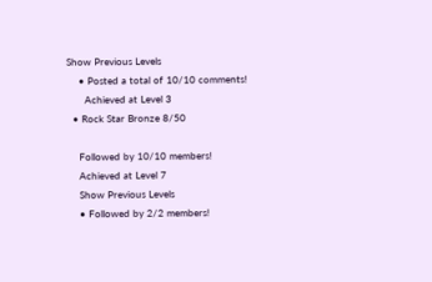Show Previous Levels
    • Posted a total of 10/10 comments!
      Achieved at Level 3
  • Rock Star Bronze 8/50

    Followed by 10/10 members!
    Achieved at Level 7
    Show Previous Levels
    • Followed by 2/2 members!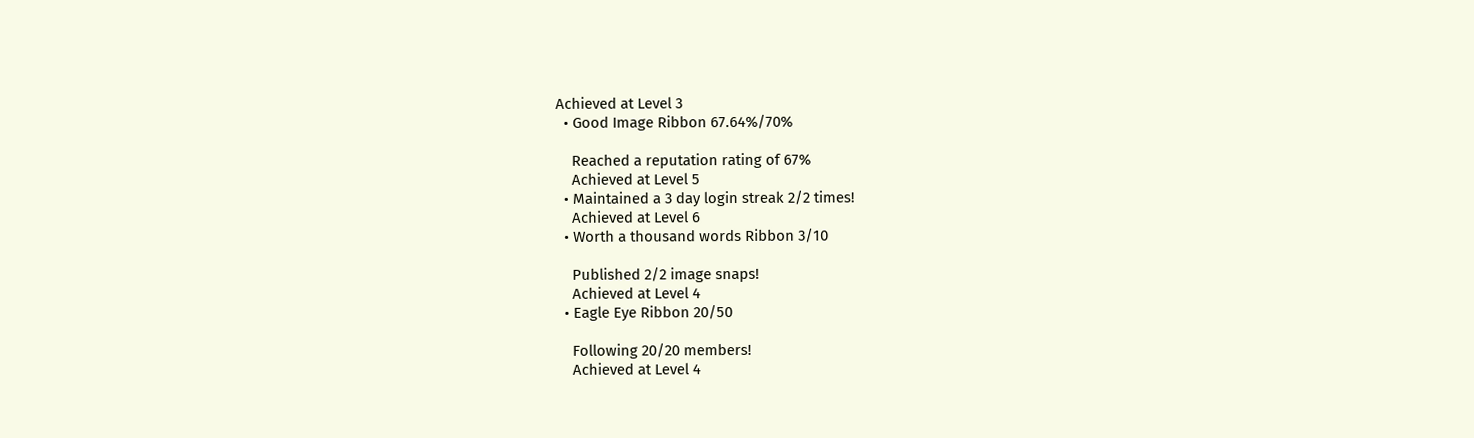Achieved at Level 3
  • Good Image Ribbon 67.64%/70%

    Reached a reputation rating of 67%
    Achieved at Level 5
  • Maintained a 3 day login streak 2/2 times!
    Achieved at Level 6
  • Worth a thousand words Ribbon 3/10

    Published 2/2 image snaps!
    Achieved at Level 4
  • Eagle Eye Ribbon 20/50

    Following 20/20 members!
    Achieved at Level 4